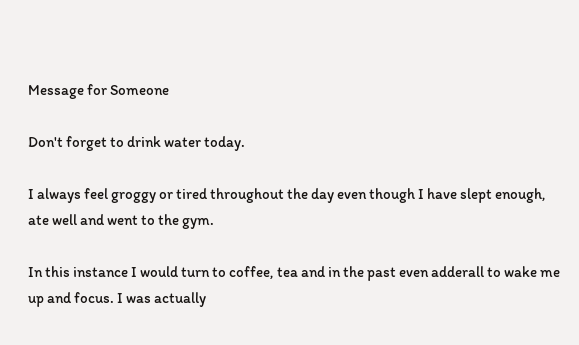Message for Someone

Don't forget to drink water today.

I always feel groggy or tired throughout the day even though I have slept enough, ate well and went to the gym.

In this instance I would turn to coffee, tea and in the past even adderall to wake me up and focus. I was actually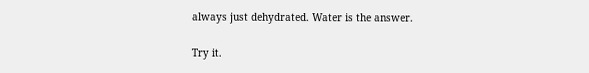always just dehydrated. Water is the answer.

Try it.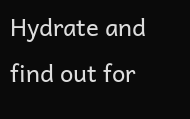Hydrate and find out for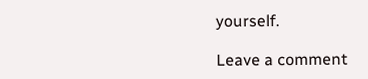yourself.

Leave a comment